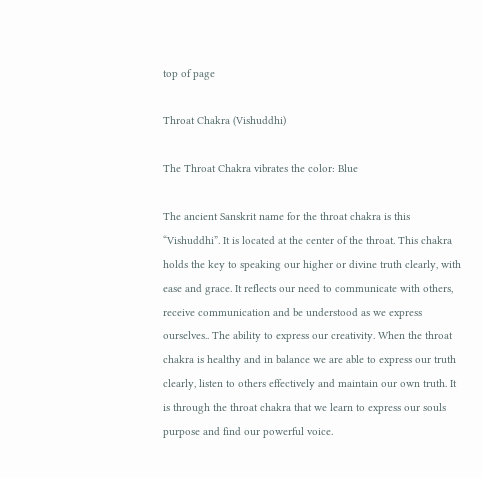top of page

Throat Chakra (Vishuddhi)

The Throat Chakra vibrates the color: Blue

The ancient Sanskrit name for the throat chakra is this “Vishuddhi”. It is located at the center of the throat. This chakra holds the key to speaking our higher or divine truth clearly, with ease and grace. It reflects our need to communicate with others, receive communication and be understood as we express ourselves.. The ability to express our creativity. When the throat chakra is healthy and in balance we are able to express our truth clearly, listen to others effectively and maintain our own truth. It is through the throat chakra that we learn to express our souls purpose and find our powerful voice.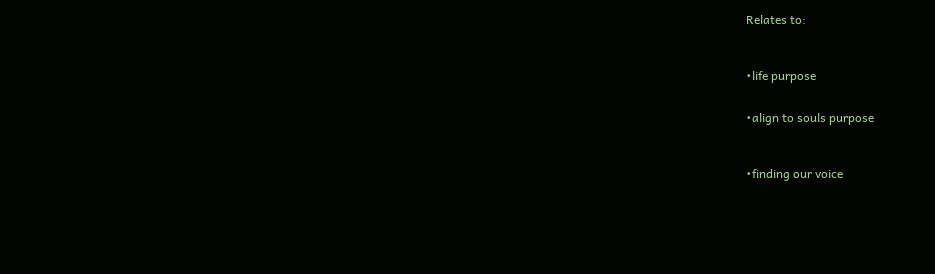Relates to:



•life purpose


•align to souls purpose



•finding our voice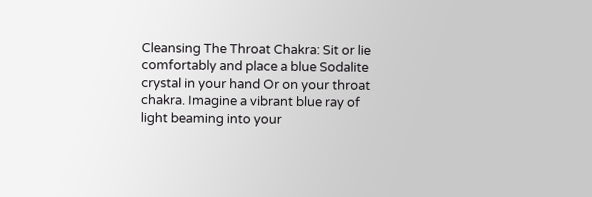Cleansing The Throat Chakra: Sit or lie comfortably and place a blue Sodalite crystal in your hand Or on your throat chakra. Imagine a vibrant blue ray of light beaming into your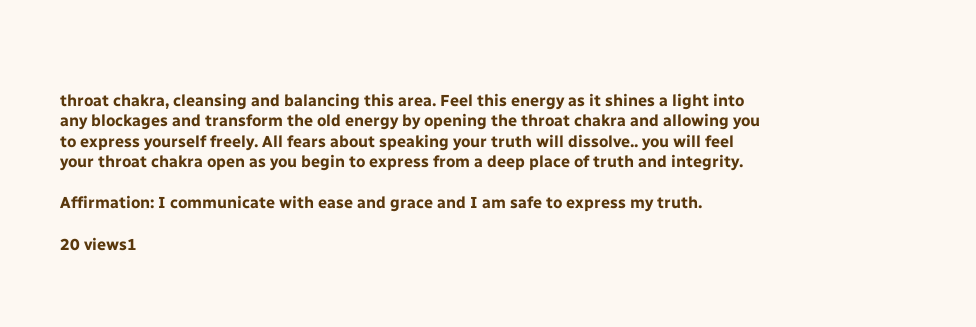throat chakra, cleansing and balancing this area. Feel this energy as it shines a light into any blockages and transform the old energy by opening the throat chakra and allowing you to express yourself freely. All fears about speaking your truth will dissolve.. you will feel your throat chakra open as you begin to express from a deep place of truth and integrity.

Affirmation: I communicate with ease and grace and I am safe to express my truth.

20 views1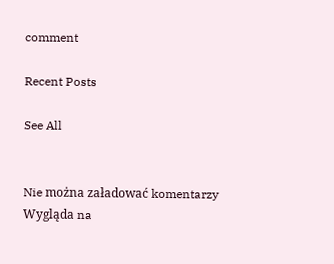comment

Recent Posts

See All


Nie można załadować komentarzy
Wygląda na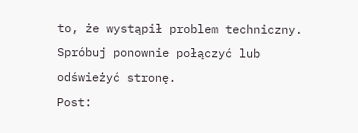to, że wystąpił problem techniczny. Spróbuj ponownie połączyć lub odświeżyć stronę.
Post: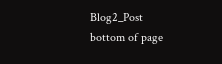Blog2_Post
bottom of page